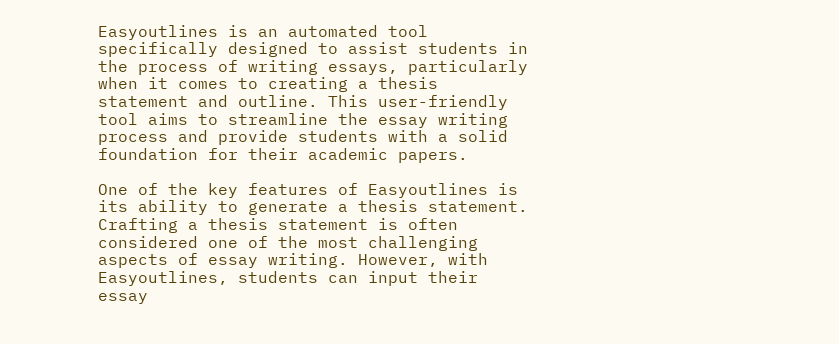Easyoutlines is an automated tool specifically designed to assist students in the process of writing essays, particularly when it comes to creating a thesis statement and outline. This user-friendly tool aims to streamline the essay writing process and provide students with a solid foundation for their academic papers.

One of the key features of Easyoutlines is its ability to generate a thesis statement. Crafting a thesis statement is often considered one of the most challenging aspects of essay writing. However, with Easyoutlines, students can input their essay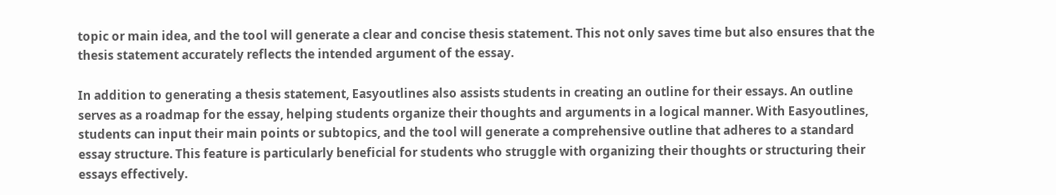topic or main idea, and the tool will generate a clear and concise thesis statement. This not only saves time but also ensures that the thesis statement accurately reflects the intended argument of the essay.

In addition to generating a thesis statement, Easyoutlines also assists students in creating an outline for their essays. An outline serves as a roadmap for the essay, helping students organize their thoughts and arguments in a logical manner. With Easyoutlines, students can input their main points or subtopics, and the tool will generate a comprehensive outline that adheres to a standard essay structure. This feature is particularly beneficial for students who struggle with organizing their thoughts or structuring their essays effectively.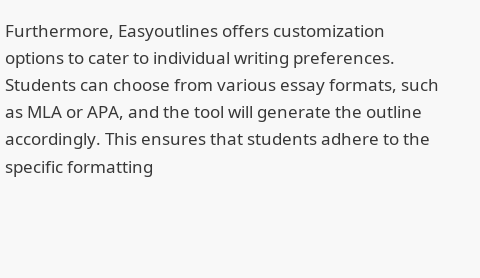Furthermore, Easyoutlines offers customization options to cater to individual writing preferences. Students can choose from various essay formats, such as MLA or APA, and the tool will generate the outline accordingly. This ensures that students adhere to the specific formatting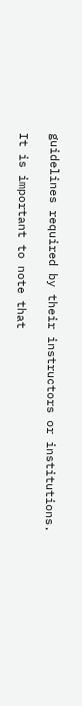guidelines required by their instructors or institutions.

It is important to note that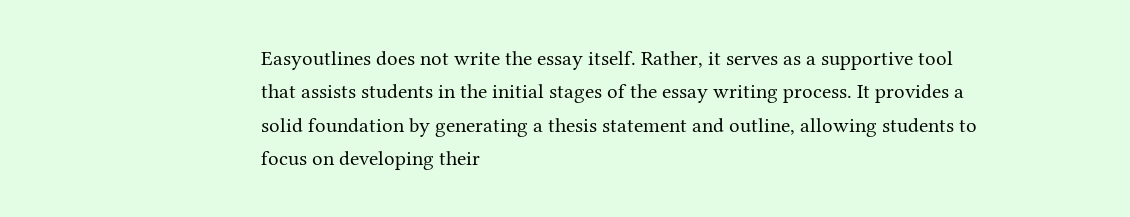Easyoutlines does not write the essay itself. Rather, it serves as a supportive tool that assists students in the initial stages of the essay writing process. It provides a solid foundation by generating a thesis statement and outline, allowing students to focus on developing their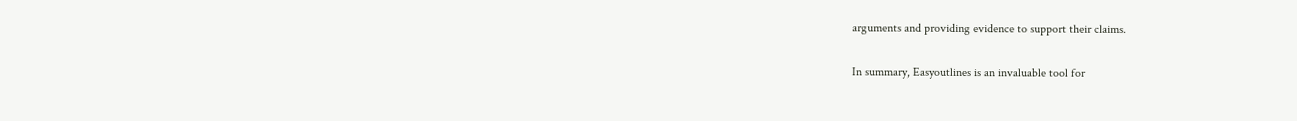arguments and providing evidence to support their claims.

In summary, Easyoutlines is an invaluable tool for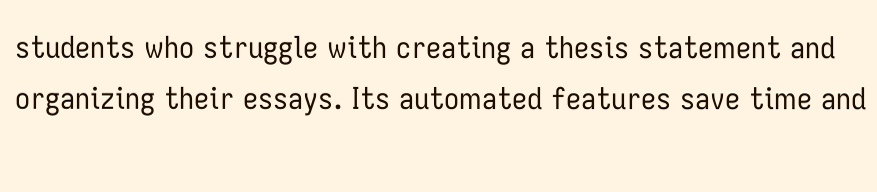students who struggle with creating a thesis statement and organizing their essays. Its automated features save time and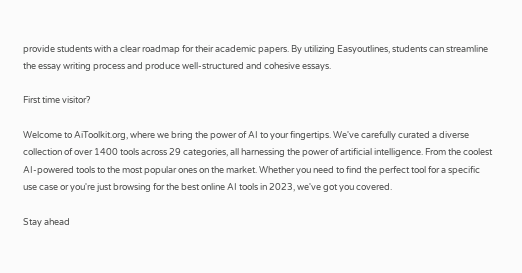provide students with a clear roadmap for their academic papers. By utilizing Easyoutlines, students can streamline the essay writing process and produce well-structured and cohesive essays.

First time visitor?

Welcome to AiToolkit.org, where we bring the power of AI to your fingertips. We've carefully curated a diverse collection of over 1400 tools across 29 categories, all harnessing the power of artificial intelligence. From the coolest AI-powered tools to the most popular ones on the market. Whether you need to find the perfect tool for a specific use case or you're just browsing for the best online AI tools in 2023, we've got you covered.

Stay ahead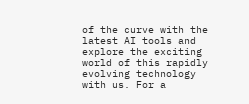of the curve with the latest AI tools and explore the exciting world of this rapidly evolving technology with us. For a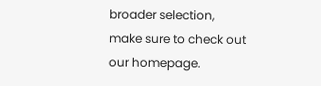broader selection, make sure to check out our homepage.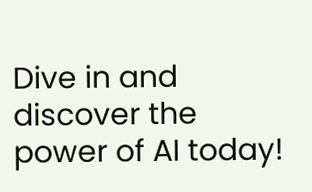Dive in and discover the power of AI today!